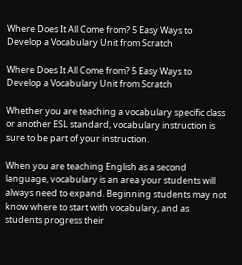Where Does It All Come from? 5 Easy Ways to Develop a Vocabulary Unit from Scratch

Where Does It All Come from? 5 Easy Ways to Develop a Vocabulary Unit from Scratch

Whether you are teaching a vocabulary specific class or another ESL standard, vocabulary instruction is sure to be part of your instruction.

When you are teaching English as a second language, vocabulary is an area your students will always need to expand. Beginning students may not know where to start with vocabulary, and as students progress their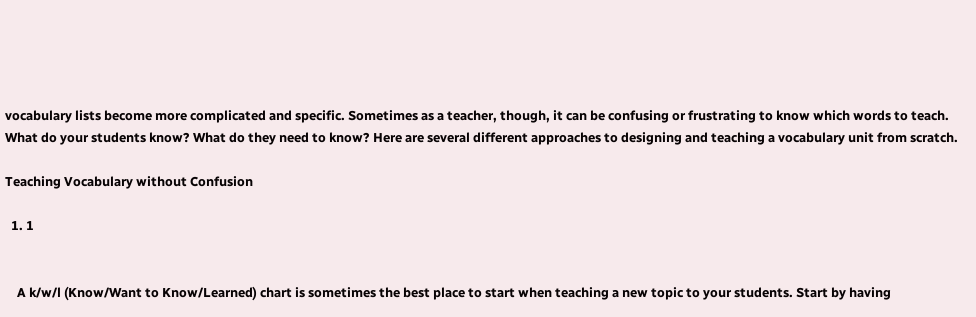vocabulary lists become more complicated and specific. Sometimes as a teacher, though, it can be confusing or frustrating to know which words to teach. What do your students know? What do they need to know? Here are several different approaches to designing and teaching a vocabulary unit from scratch.

Teaching Vocabulary without Confusion

  1. 1


    A k/w/l (Know/Want to Know/Learned) chart is sometimes the best place to start when teaching a new topic to your students. Start by having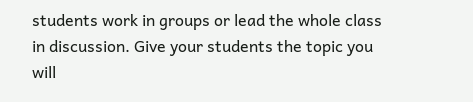students work in groups or lead the whole class in discussion. Give your students the topic you will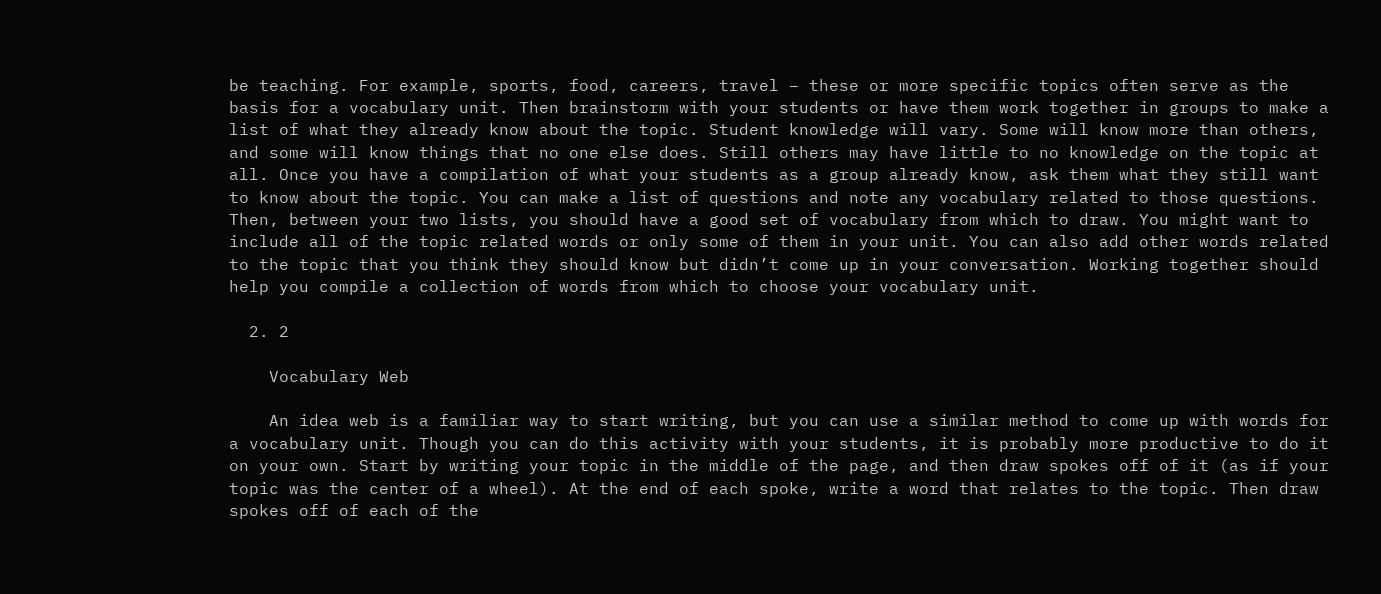be teaching. For example, sports, food, careers, travel – these or more specific topics often serve as the basis for a vocabulary unit. Then brainstorm with your students or have them work together in groups to make a list of what they already know about the topic. Student knowledge will vary. Some will know more than others, and some will know things that no one else does. Still others may have little to no knowledge on the topic at all. Once you have a compilation of what your students as a group already know, ask them what they still want to know about the topic. You can make a list of questions and note any vocabulary related to those questions. Then, between your two lists, you should have a good set of vocabulary from which to draw. You might want to include all of the topic related words or only some of them in your unit. You can also add other words related to the topic that you think they should know but didn’t come up in your conversation. Working together should help you compile a collection of words from which to choose your vocabulary unit.

  2. 2

    Vocabulary Web

    An idea web is a familiar way to start writing, but you can use a similar method to come up with words for a vocabulary unit. Though you can do this activity with your students, it is probably more productive to do it on your own. Start by writing your topic in the middle of the page, and then draw spokes off of it (as if your topic was the center of a wheel). At the end of each spoke, write a word that relates to the topic. Then draw spokes off of each of the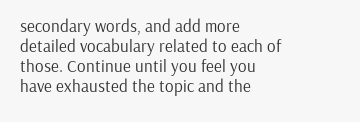secondary words, and add more detailed vocabulary related to each of those. Continue until you feel you have exhausted the topic and the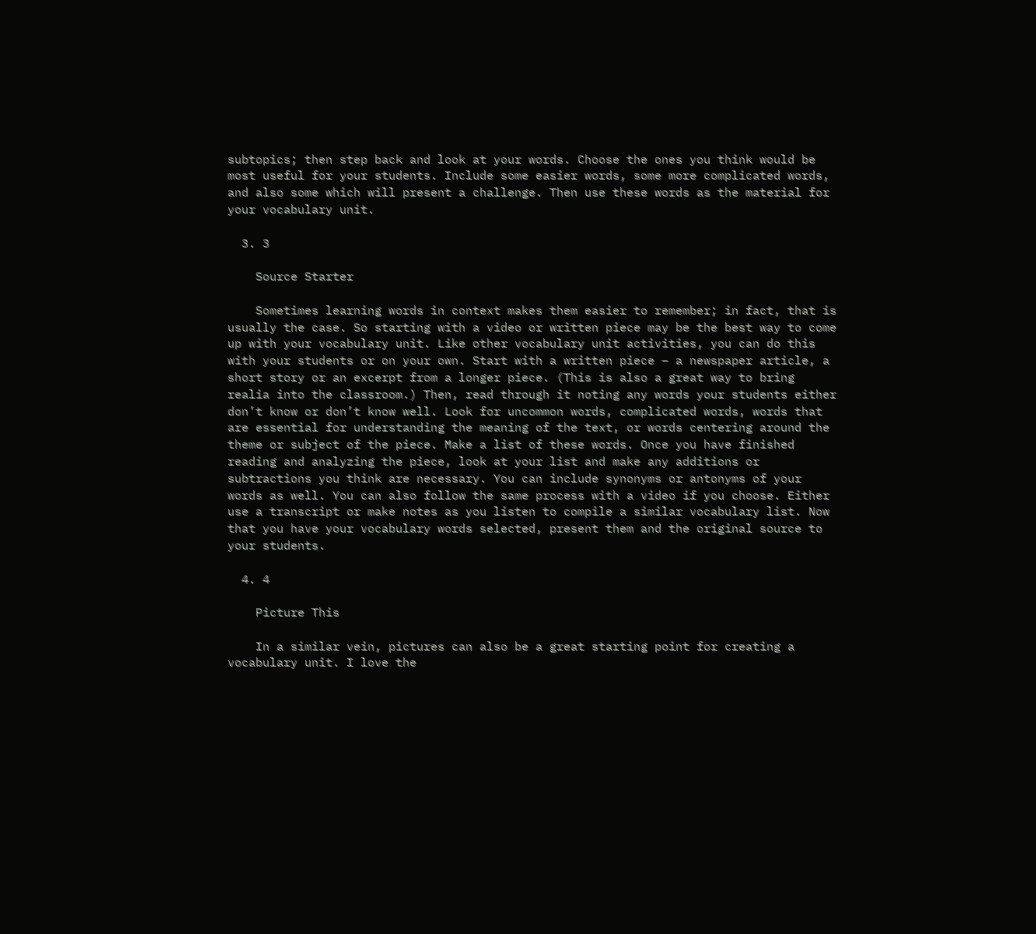subtopics; then step back and look at your words. Choose the ones you think would be most useful for your students. Include some easier words, some more complicated words, and also some which will present a challenge. Then use these words as the material for your vocabulary unit.

  3. 3

    Source Starter

    Sometimes learning words in context makes them easier to remember; in fact, that is usually the case. So starting with a video or written piece may be the best way to come up with your vocabulary unit. Like other vocabulary unit activities, you can do this with your students or on your own. Start with a written piece – a newspaper article, a short story or an excerpt from a longer piece. (This is also a great way to bring realia into the classroom.) Then, read through it noting any words your students either don’t know or don’t know well. Look for uncommon words, complicated words, words that are essential for understanding the meaning of the text, or words centering around the theme or subject of the piece. Make a list of these words. Once you have finished reading and analyzing the piece, look at your list and make any additions or subtractions you think are necessary. You can include synonyms or antonyms of your words as well. You can also follow the same process with a video if you choose. Either use a transcript or make notes as you listen to compile a similar vocabulary list. Now that you have your vocabulary words selected, present them and the original source to your students.

  4. 4

    Picture This

    In a similar vein, pictures can also be a great starting point for creating a vocabulary unit. I love the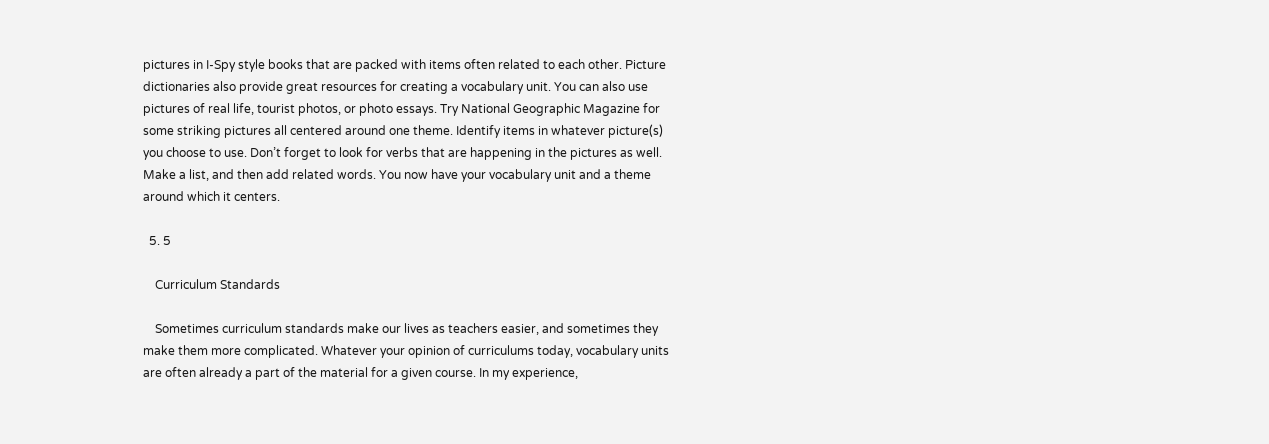pictures in I-Spy style books that are packed with items often related to each other. Picture dictionaries also provide great resources for creating a vocabulary unit. You can also use pictures of real life, tourist photos, or photo essays. Try National Geographic Magazine for some striking pictures all centered around one theme. Identify items in whatever picture(s) you choose to use. Don’t forget to look for verbs that are happening in the pictures as well. Make a list, and then add related words. You now have your vocabulary unit and a theme around which it centers.

  5. 5

    Curriculum Standards

    Sometimes curriculum standards make our lives as teachers easier, and sometimes they make them more complicated. Whatever your opinion of curriculums today, vocabulary units are often already a part of the material for a given course. In my experience,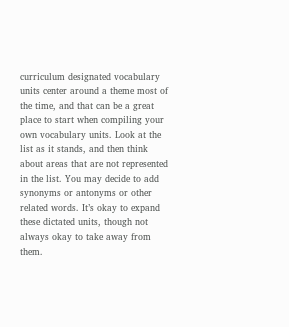curriculum designated vocabulary units center around a theme most of the time, and that can be a great place to start when compiling your own vocabulary units. Look at the list as it stands, and then think about areas that are not represented in the list. You may decide to add synonyms or antonyms or other related words. It’s okay to expand these dictated units, though not always okay to take away from them.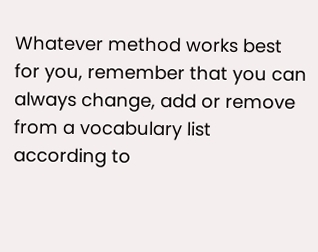Whatever method works best for you, remember that you can always change, add or remove from a vocabulary list according to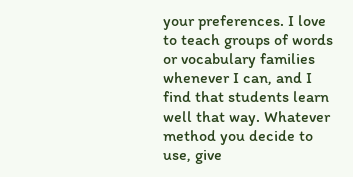your preferences. I love to teach groups of words or vocabulary families whenever I can, and I find that students learn well that way. Whatever method you decide to use, give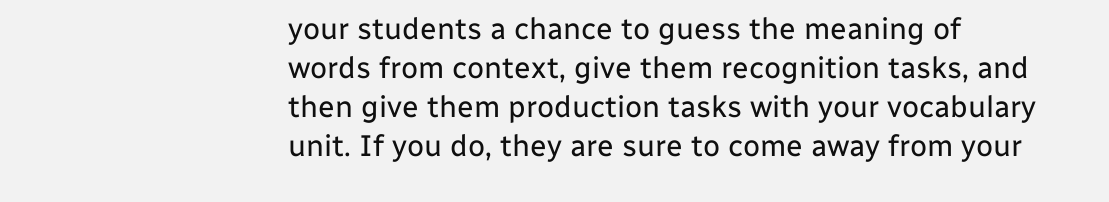your students a chance to guess the meaning of words from context, give them recognition tasks, and then give them production tasks with your vocabulary unit. If you do, they are sure to come away from your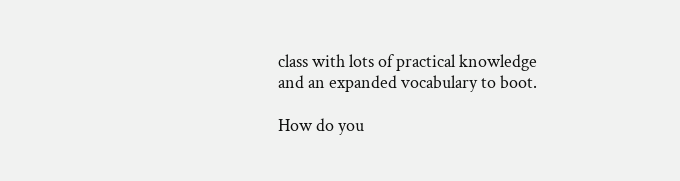class with lots of practical knowledge and an expanded vocabulary to boot.

How do you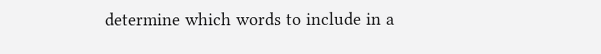determine which words to include in a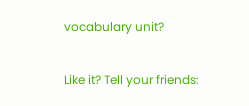vocabulary unit?

Like it? Tell your friends: